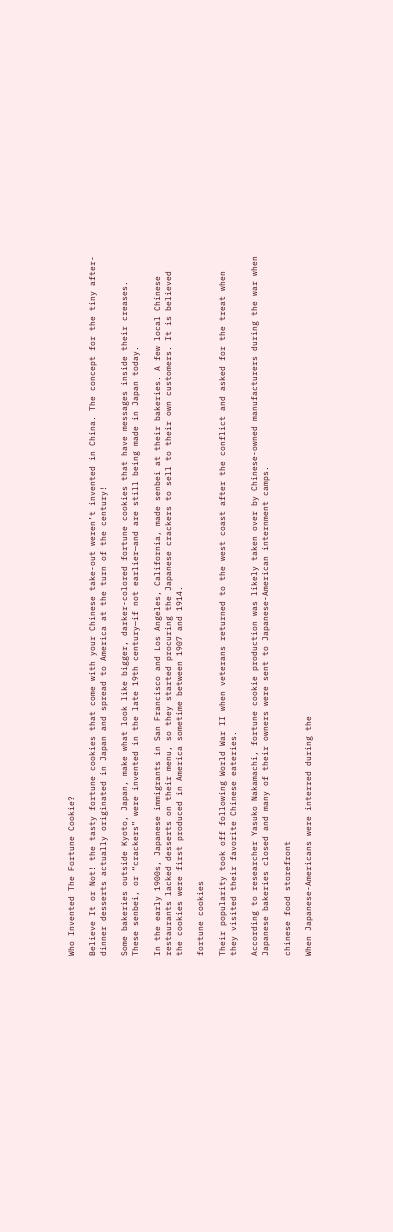Who Invented The Fortune Cookie?

Believe It or Not! the tasty fortune cookies that come with your Chinese take-out weren’t invented in China. The concept for the tiny after-dinner desserts actually originated in Japan and spread to America at the turn of the century!

Some bakeries outside Kyoto, Japan, make what look like bigger, darker-colored fortune cookies that have messages inside their creases. These senbei, or “crackers” were invented in the late 19th century—if not earlier—and are still being made in Japan today.

In the early 1900s, Japanese immigrants in San Francisco and Los Angeles, California, made senbei at their bakeries. A few local Chinese restaurants lacked desserts on their menu, so they started procuring the Japanese crackers to sell to their own customers. It is believed the cookies were first produced in America sometime between 1907 and 1914.

fortune cookies

Their popularity took off following World War II when veterans returned to the west coast after the conflict and asked for the treat when they visited their favorite Chinese eateries.

According to researcher Yasuko Nakamachi, fortune cookie production was likely taken over by Chinese-owned manufacturers during the war when Japanese bakeries closed and many of their owners were sent to Japanese-American internment camps.

chinese food storefront

When Japanese-Americans were interred during the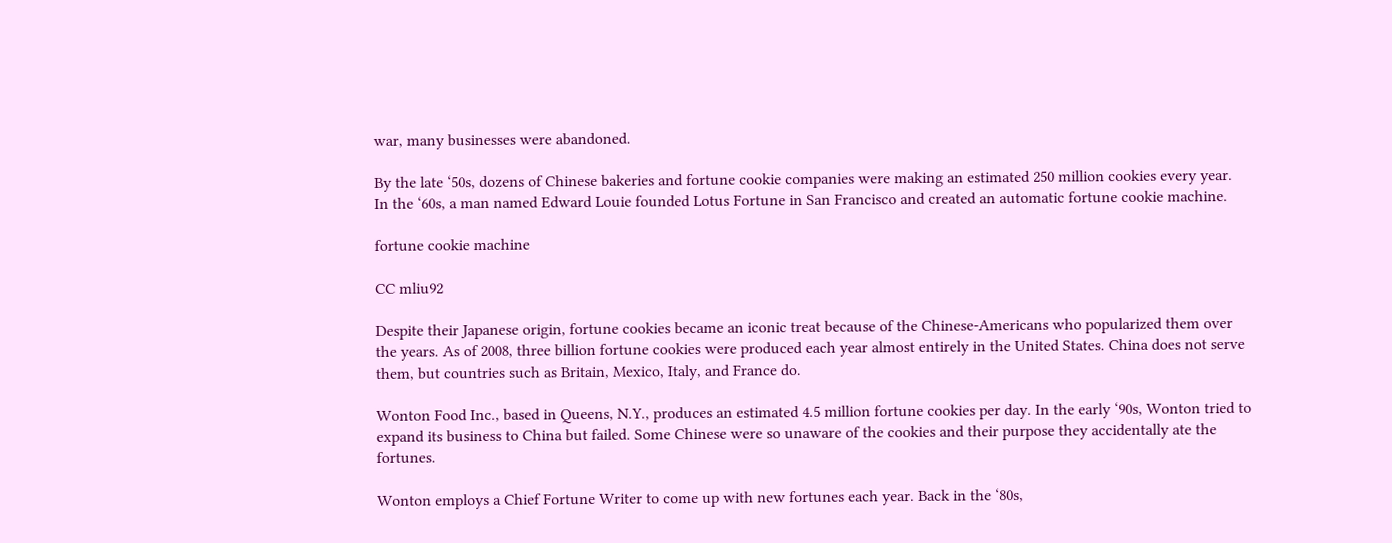war, many businesses were abandoned.

By the late ‘50s, dozens of Chinese bakeries and fortune cookie companies were making an estimated 250 million cookies every year. In the ‘60s, a man named Edward Louie founded Lotus Fortune in San Francisco and created an automatic fortune cookie machine.

fortune cookie machine

CC mliu92

Despite their Japanese origin, fortune cookies became an iconic treat because of the Chinese-Americans who popularized them over the years. As of 2008, three billion fortune cookies were produced each year almost entirely in the United States. China does not serve them, but countries such as Britain, Mexico, Italy, and France do.

Wonton Food Inc., based in Queens, N.Y., produces an estimated 4.5 million fortune cookies per day. In the early ‘90s, Wonton tried to expand its business to China but failed. Some Chinese were so unaware of the cookies and their purpose they accidentally ate the fortunes.

Wonton employs a Chief Fortune Writer to come up with new fortunes each year. Back in the ‘80s,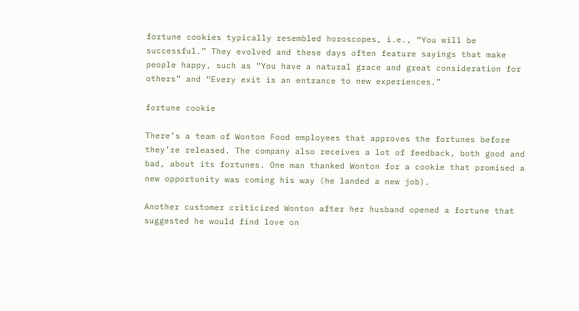fortune cookies typically resembled horoscopes, i.e., “You will be successful.” They evolved and these days often feature sayings that make people happy, such as “You have a natural grace and great consideration for others” and “Every exit is an entrance to new experiences.”

fortune cookie

There’s a team of Wonton Food employees that approves the fortunes before they’re released. The company also receives a lot of feedback, both good and bad, about its fortunes. One man thanked Wonton for a cookie that promised a new opportunity was coming his way (he landed a new job).

Another customer criticized Wonton after her husband opened a fortune that suggested he would find love on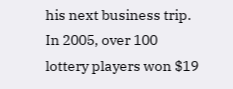his next business trip. In 2005, over 100 lottery players won $19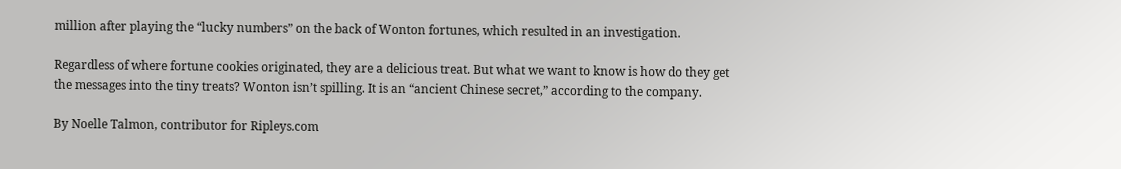million after playing the “lucky numbers” on the back of Wonton fortunes, which resulted in an investigation.

Regardless of where fortune cookies originated, they are a delicious treat. But what we want to know is how do they get the messages into the tiny treats? Wonton isn’t spilling. It is an “ancient Chinese secret,” according to the company.

By Noelle Talmon, contributor for Ripleys.com